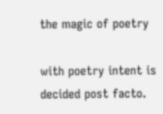the magic of poetry

with poetry intent is decided post facto.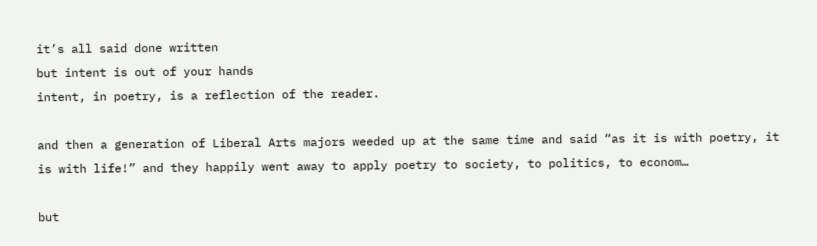it’s all said done written
but intent is out of your hands
intent, in poetry, is a reflection of the reader.

and then a generation of Liberal Arts majors weeded up at the same time and said “as it is with poetry, it is with life!” and they happily went away to apply poetry to society, to politics, to econom…

but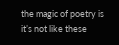the magic of poetry is
it’s not like these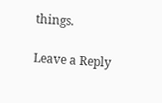things.

Leave a Reply